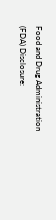Food and Drug Administration (FDA) Disclosure: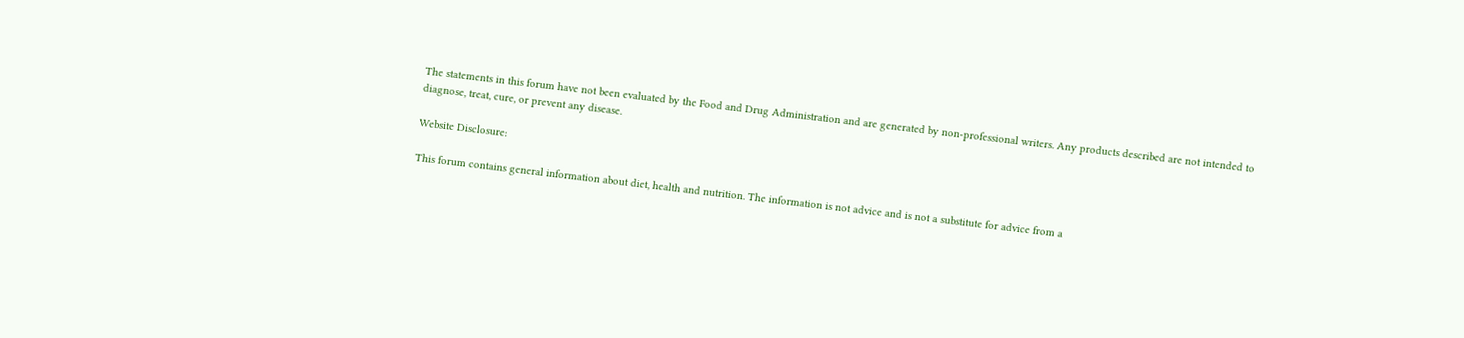The statements in this forum have not been evaluated by the Food and Drug Administration and are generated by non-professional writers. Any products described are not intended to diagnose, treat, cure, or prevent any disease.

Website Disclosure:

This forum contains general information about diet, health and nutrition. The information is not advice and is not a substitute for advice from a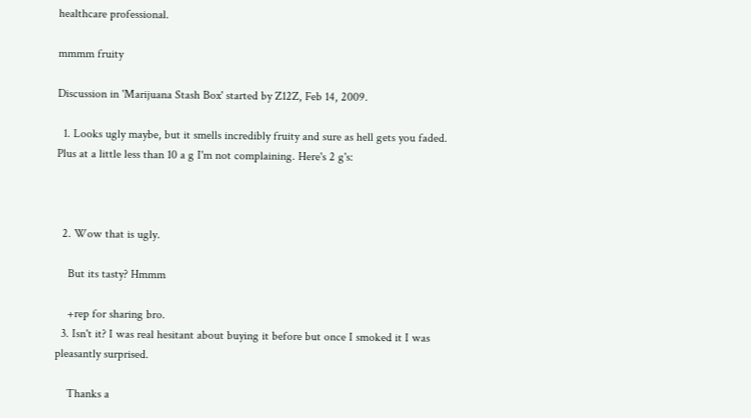healthcare professional.

mmmm fruity

Discussion in 'Marijuana Stash Box' started by Z12Z, Feb 14, 2009.

  1. Looks ugly maybe, but it smells incredibly fruity and sure as hell gets you faded. Plus at a little less than 10 a g I'm not complaining. Here's 2 g's:



  2. Wow that is ugly.

    But its tasty? Hmmm

    +rep for sharing bro.
  3. Isn't it? I was real hesitant about buying it before but once I smoked it I was pleasantly surprised.

    Thanks a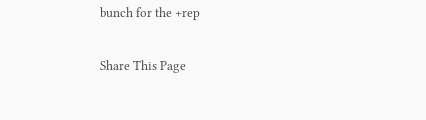bunch for the +rep

Share This Page